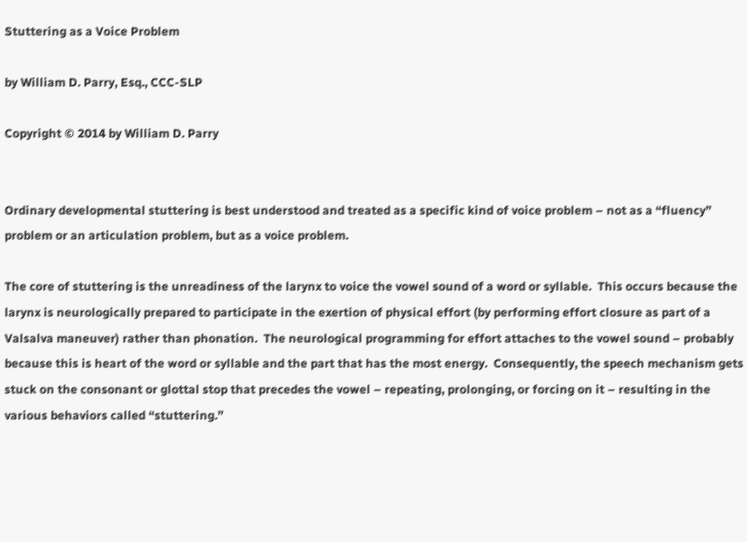Stuttering as a Voice Problem

by William D. Parry, Esq., CCC-SLP

Copyright © 2014 by William D. Parry


Ordinary developmental stuttering is best understood and treated as a specific kind of voice problem – not as a “fluency” problem or an articulation problem, but as a voice problem.

The core of stuttering is the unreadiness of the larynx to voice the vowel sound of a word or syllable.  This occurs because the larynx is neurologically prepared to participate in the exertion of physical effort (by performing effort closure as part of a Valsalva maneuver) rather than phonation.  The neurological programming for effort attaches to the vowel sound – probably because this is heart of the word or syllable and the part that has the most energy.  Consequently, the speech mechanism gets stuck on the consonant or glottal stop that precedes the vowel – repeating, prolonging, or forcing on it – resulting in the various behaviors called “stuttering.”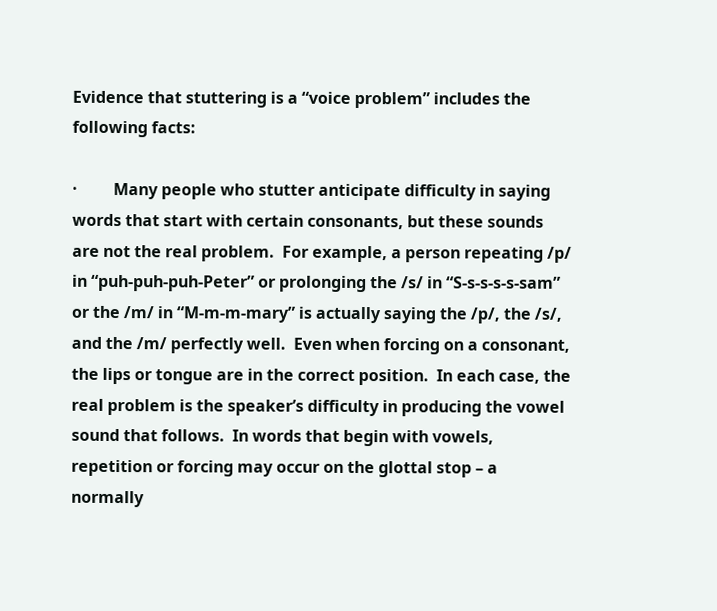Evidence that stuttering is a “voice problem” includes the following facts:

·         Many people who stutter anticipate difficulty in saying words that start with certain consonants, but these sounds are not the real problem.  For example, a person repeating /p/ in “puh-puh-puh-Peter” or prolonging the /s/ in “S-s-s-s-s-sam” or the /m/ in “M-m-m-mary” is actually saying the /p/, the /s/, and the /m/ perfectly well.  Even when forcing on a consonant, the lips or tongue are in the correct position.  In each case, the real problem is the speaker’s difficulty in producing the vowel sound that follows.  In words that begin with vowels, repetition or forcing may occur on the glottal stop – a normally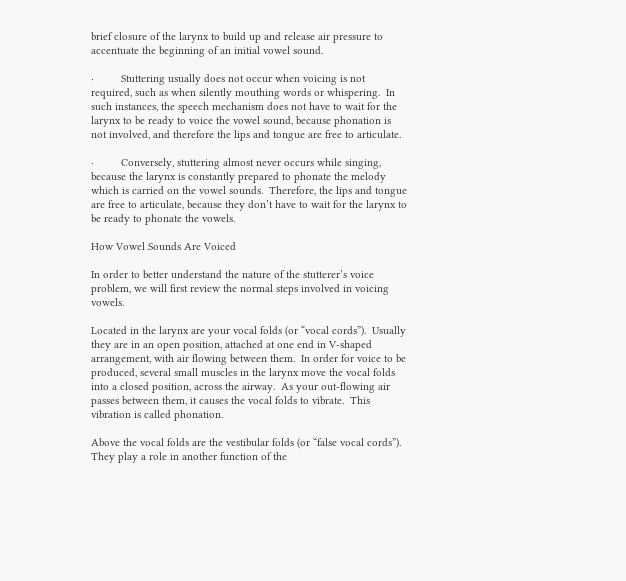brief closure of the larynx to build up and release air pressure to accentuate the beginning of an initial vowel sound.

·         Stuttering usually does not occur when voicing is not required, such as when silently mouthing words or whispering.  In such instances, the speech mechanism does not have to wait for the larynx to be ready to voice the vowel sound, because phonation is not involved, and therefore the lips and tongue are free to articulate.

·         Conversely, stuttering almost never occurs while singing, because the larynx is constantly prepared to phonate the melody which is carried on the vowel sounds.  Therefore, the lips and tongue are free to articulate, because they don’t have to wait for the larynx to be ready to phonate the vowels.

How Vowel Sounds Are Voiced

In order to better understand the nature of the stutterer’s voice problem, we will first review the normal steps involved in voicing vowels.

Located in the larynx are your vocal folds (or “vocal cords”).  Usually they are in an open position, attached at one end in V-shaped arrangement, with air flowing between them.  In order for voice to be produced, several small muscles in the larynx move the vocal folds into a closed position, across the airway.  As your out-flowing air passes between them, it causes the vocal folds to vibrate.  This vibration is called phonation.

Above the vocal folds are the vestibular folds (or “false vocal cords”).  They play a role in another function of the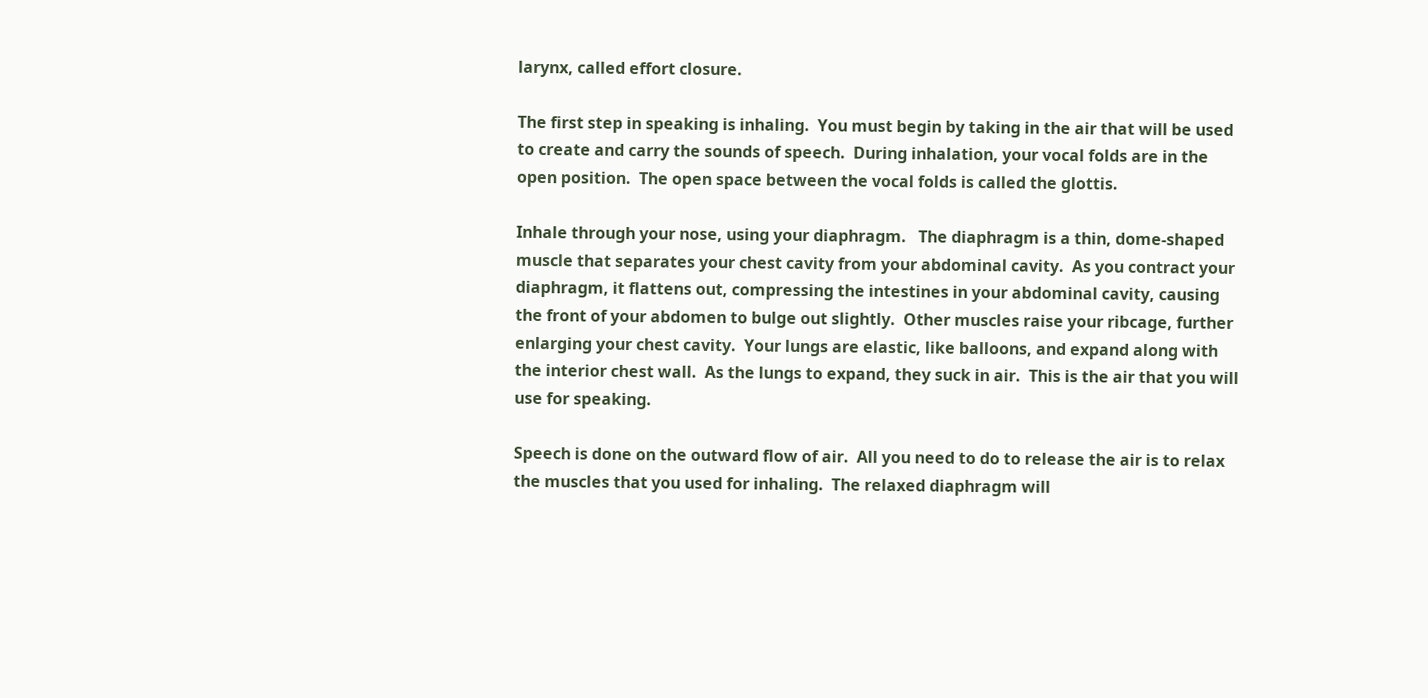larynx, called effort closure.

The first step in speaking is inhaling.  You must begin by taking in the air that will be used to create and carry the sounds of speech.  During inhalation, your vocal folds are in the open position.  The open space between the vocal folds is called the glottis.

Inhale through your nose, using your diaphragm.   The diaphragm is a thin, dome-shaped muscle that separates your chest cavity from your abdominal cavity.  As you contract your diaphragm, it flattens out, compressing the intestines in your abdominal cavity, causing the front of your abdomen to bulge out slightly.  Other muscles raise your ribcage, further enlarging your chest cavity.  Your lungs are elastic, like balloons, and expand along with the interior chest wall.  As the lungs to expand, they suck in air.  This is the air that you will use for speaking.

Speech is done on the outward flow of air.  All you need to do to release the air is to relax the muscles that you used for inhaling.  The relaxed diaphragm will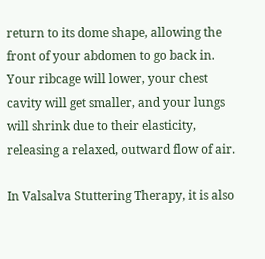return to its dome shape, allowing the front of your abdomen to go back in.  Your ribcage will lower, your chest cavity will get smaller, and your lungs will shrink due to their elasticity, releasing a relaxed, outward flow of air.

In Valsalva Stuttering Therapy, it is also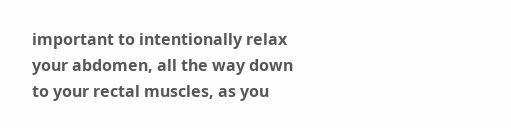important to intentionally relax your abdomen, all the way down to your rectal muscles, as you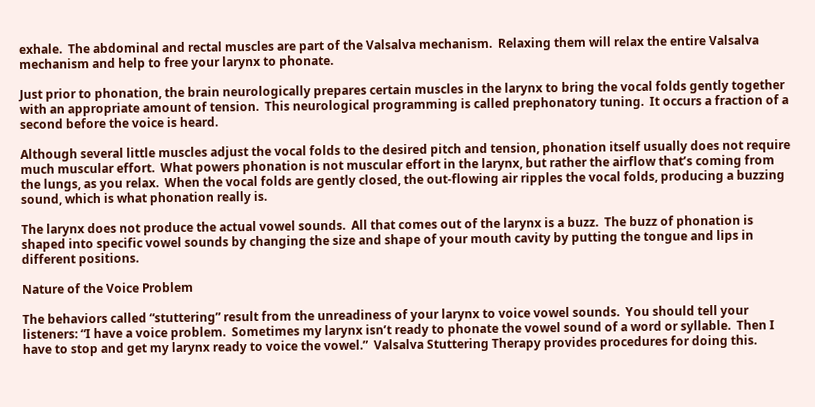exhale.  The abdominal and rectal muscles are part of the Valsalva mechanism.  Relaxing them will relax the entire Valsalva mechanism and help to free your larynx to phonate.

Just prior to phonation, the brain neurologically prepares certain muscles in the larynx to bring the vocal folds gently together with an appropriate amount of tension.  This neurological programming is called prephonatory tuning.  It occurs a fraction of a second before the voice is heard.

Although several little muscles adjust the vocal folds to the desired pitch and tension, phonation itself usually does not require much muscular effort.  What powers phonation is not muscular effort in the larynx, but rather the airflow that’s coming from the lungs, as you relax.  When the vocal folds are gently closed, the out-flowing air ripples the vocal folds, producing a buzzing sound, which is what phonation really is.

The larynx does not produce the actual vowel sounds.  All that comes out of the larynx is a buzz.  The buzz of phonation is shaped into specific vowel sounds by changing the size and shape of your mouth cavity by putting the tongue and lips in different positions.

Nature of the Voice Problem

The behaviors called “stuttering” result from the unreadiness of your larynx to voice vowel sounds.  You should tell your listeners: “I have a voice problem.  Sometimes my larynx isn’t ready to phonate the vowel sound of a word or syllable.  Then I have to stop and get my larynx ready to voice the vowel.”  Valsalva Stuttering Therapy provides procedures for doing this.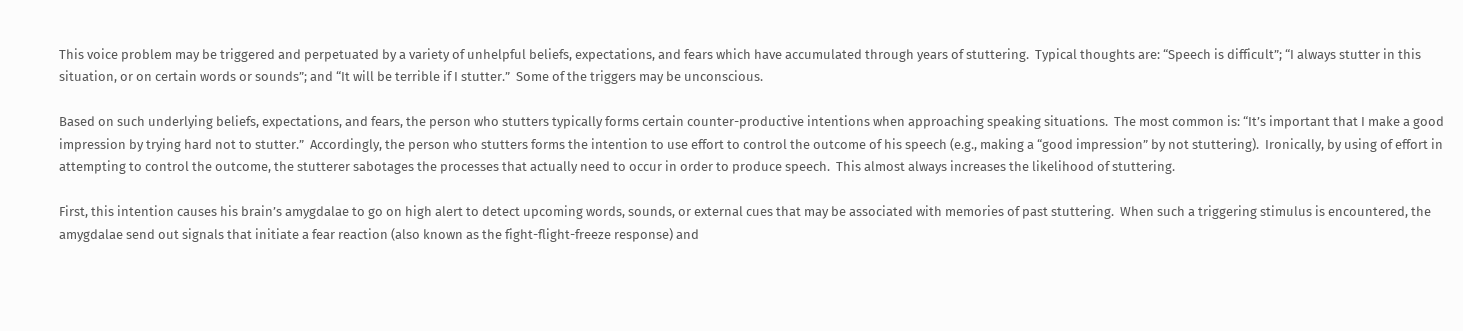This voice problem may be triggered and perpetuated by a variety of unhelpful beliefs, expectations, and fears which have accumulated through years of stuttering.  Typical thoughts are: “Speech is difficult”; “I always stutter in this situation, or on certain words or sounds”; and “It will be terrible if I stutter.”  Some of the triggers may be unconscious.

Based on such underlying beliefs, expectations, and fears, the person who stutters typically forms certain counter-productive intentions when approaching speaking situations.  The most common is: “It’s important that I make a good impression by trying hard not to stutter.”  Accordingly, the person who stutters forms the intention to use effort to control the outcome of his speech (e.g., making a “good impression” by not stuttering).  Ironically, by using of effort in attempting to control the outcome, the stutterer sabotages the processes that actually need to occur in order to produce speech.  This almost always increases the likelihood of stuttering.

First, this intention causes his brain’s amygdalae to go on high alert to detect upcoming words, sounds, or external cues that may be associated with memories of past stuttering.  When such a triggering stimulus is encountered, the amygdalae send out signals that initiate a fear reaction (also known as the fight-flight-freeze response) and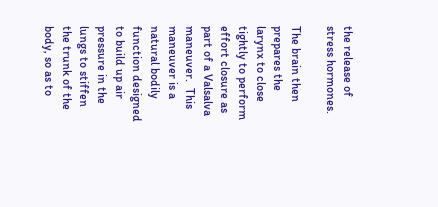the release of stress hormones.

The brain then prepares the larynx to close tightly to perform effort closure as part of a Valsalva maneuver.  This maneuver is a natural bodily function designed to build up air pressure in the lungs to stiffen the trunk of the body, so as to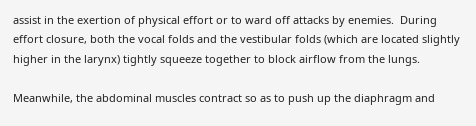assist in the exertion of physical effort or to ward off attacks by enemies.  During effort closure, both the vocal folds and the vestibular folds (which are located slightly higher in the larynx) tightly squeeze together to block airflow from the lungs.

Meanwhile, the abdominal muscles contract so as to push up the diaphragm and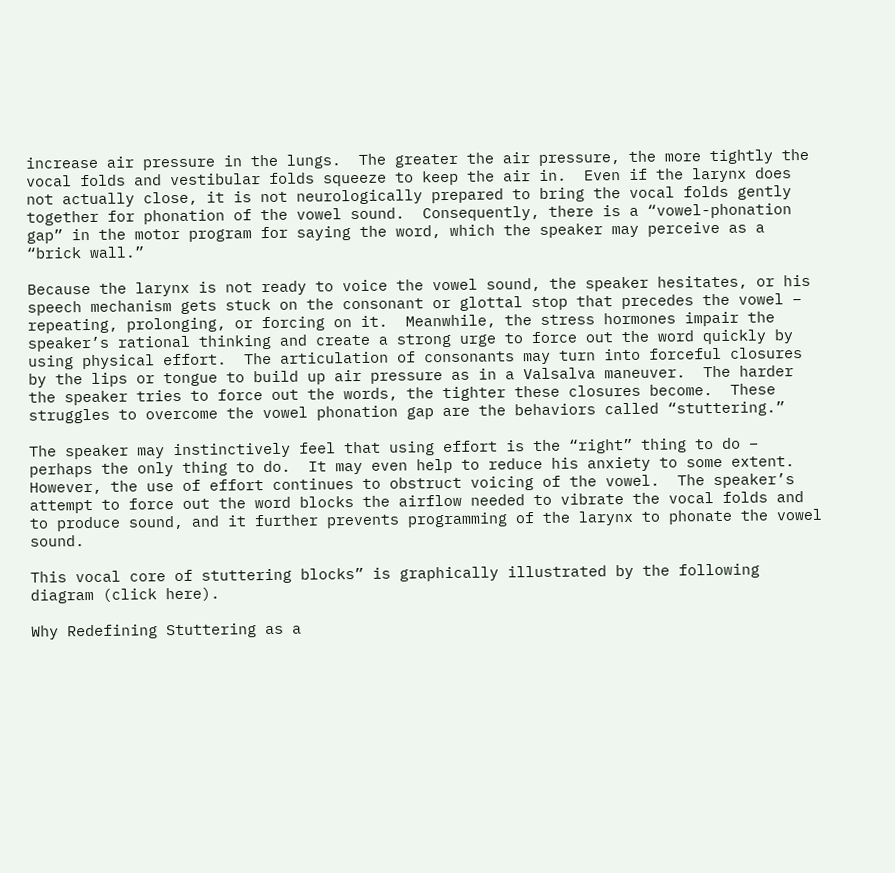increase air pressure in the lungs.  The greater the air pressure, the more tightly the vocal folds and vestibular folds squeeze to keep the air in.  Even if the larynx does not actually close, it is not neurologically prepared to bring the vocal folds gently together for phonation of the vowel sound.  Consequently, there is a “vowel-phonation gap” in the motor program for saying the word, which the speaker may perceive as a “brick wall.”

Because the larynx is not ready to voice the vowel sound, the speaker hesitates, or his speech mechanism gets stuck on the consonant or glottal stop that precedes the vowel – repeating, prolonging, or forcing on it.  Meanwhile, the stress hormones impair the speaker’s rational thinking and create a strong urge to force out the word quickly by using physical effort.  The articulation of consonants may turn into forceful closures by the lips or tongue to build up air pressure as in a Valsalva maneuver.  The harder the speaker tries to force out the words, the tighter these closures become.  These struggles to overcome the vowel phonation gap are the behaviors called “stuttering.”

The speaker may instinctively feel that using effort is the “right” thing to do – perhaps the only thing to do.  It may even help to reduce his anxiety to some extent.  However, the use of effort continues to obstruct voicing of the vowel.  The speaker’s attempt to force out the word blocks the airflow needed to vibrate the vocal folds and to produce sound, and it further prevents programming of the larynx to phonate the vowel sound.

This vocal core of stuttering blocks” is graphically illustrated by the following diagram (click here).

Why Redefining Stuttering as a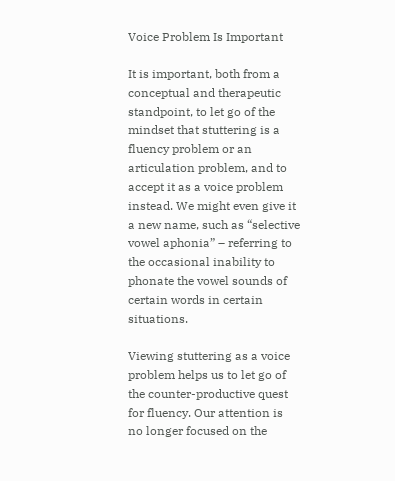Voice Problem Is Important

It is important, both from a conceptual and therapeutic standpoint, to let go of the mindset that stuttering is a fluency problem or an articulation problem, and to accept it as a voice problem instead. We might even give it a new name, such as “selective vowel aphonia” – referring to the occasional inability to phonate the vowel sounds of certain words in certain situations.

Viewing stuttering as a voice problem helps us to let go of the counter-productive quest for fluency. Our attention is no longer focused on the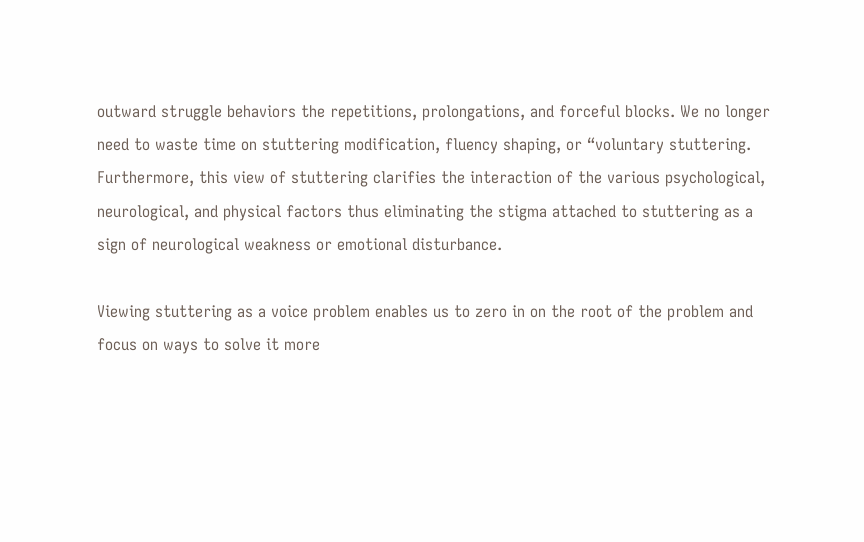outward struggle behaviors the repetitions, prolongations, and forceful blocks. We no longer need to waste time on stuttering modification, fluency shaping, or “voluntary stuttering. Furthermore, this view of stuttering clarifies the interaction of the various psychological, neurological, and physical factors thus eliminating the stigma attached to stuttering as a sign of neurological weakness or emotional disturbance.

Viewing stuttering as a voice problem enables us to zero in on the root of the problem and focus on ways to solve it more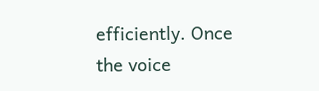efficiently. Once the voice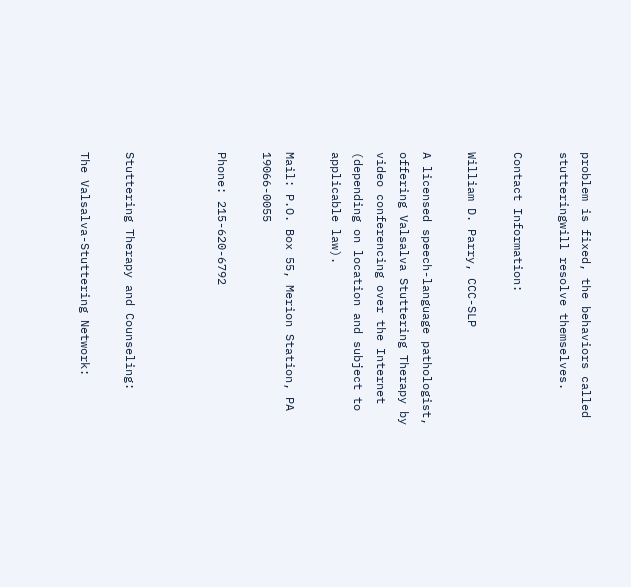problem is fixed, the behaviors called stutteringwill resolve themselves.

Contact Information:

William D. Parry, CCC-SLP

A licensed speech-language pathologist, offering Valsalva Stuttering Therapy by video conferencing over the Internet (depending on location and subject to applicable law).

Mail: P.O. Box 55, Merion Station, PA 19066-0055

Phone: 215-620-6792



Stuttering Therapy and Counseling:

The Valsalva-Stuttering Network: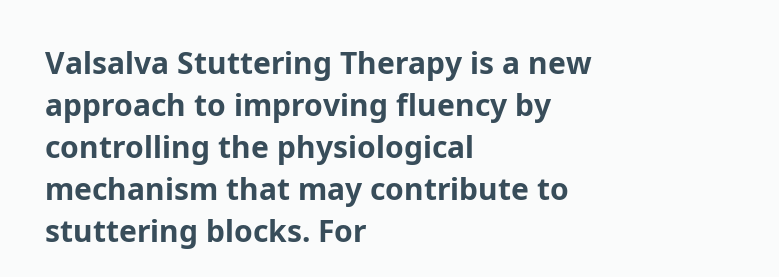Valsalva Stuttering Therapy is a new approach to improving fluency by controlling the physiological mechanism that may contribute to stuttering blocks. For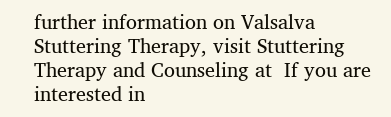further information on Valsalva Stuttering Therapy, visit Stuttering Therapy and Counseling at  If you are interested in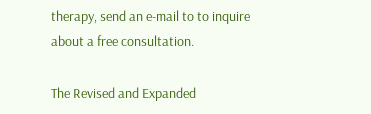therapy, send an e-mail to to inquire about a free consultation.

The Revised and Expanded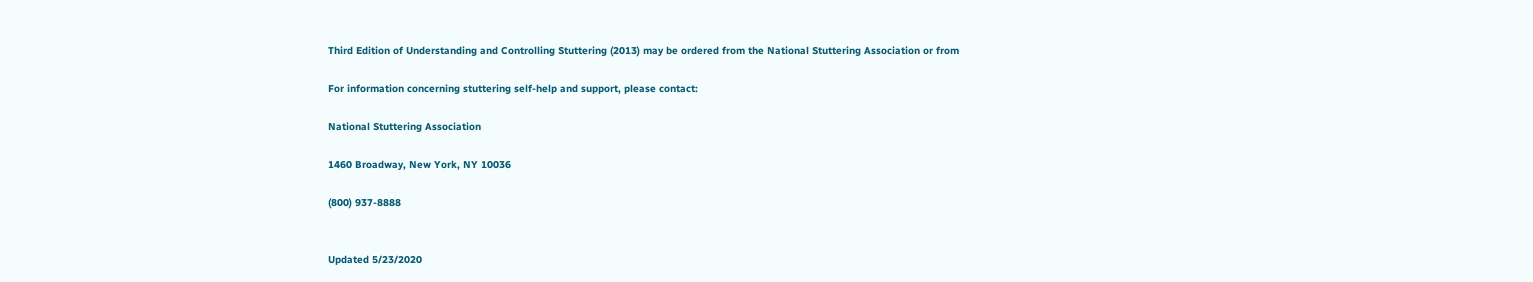Third Edition of Understanding and Controlling Stuttering (2013) may be ordered from the National Stuttering Association or from

For information concerning stuttering self-help and support, please contact:

National Stuttering Association

1460 Broadway, New York, NY 10036

(800) 937-8888


Updated 5/23/2020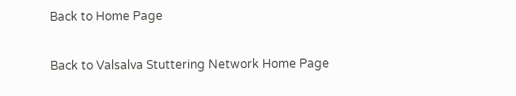Back to Home Page

Back to Valsalva Stuttering Network Home Page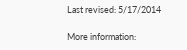Last revised: 5/17/2014

More information: